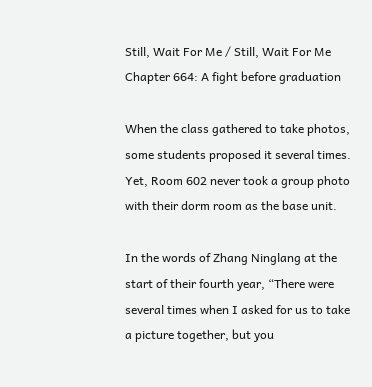Still, Wait For Me / Still, Wait For Me Chapter 664: A fight before graduation

When the class gathered to take photos, some students proposed it several times. Yet, Room 602 never took a group photo with their dorm room as the base unit.

In the words of Zhang Ninglang at the start of their fourth year, “There were several times when I asked for us to take a picture together, but you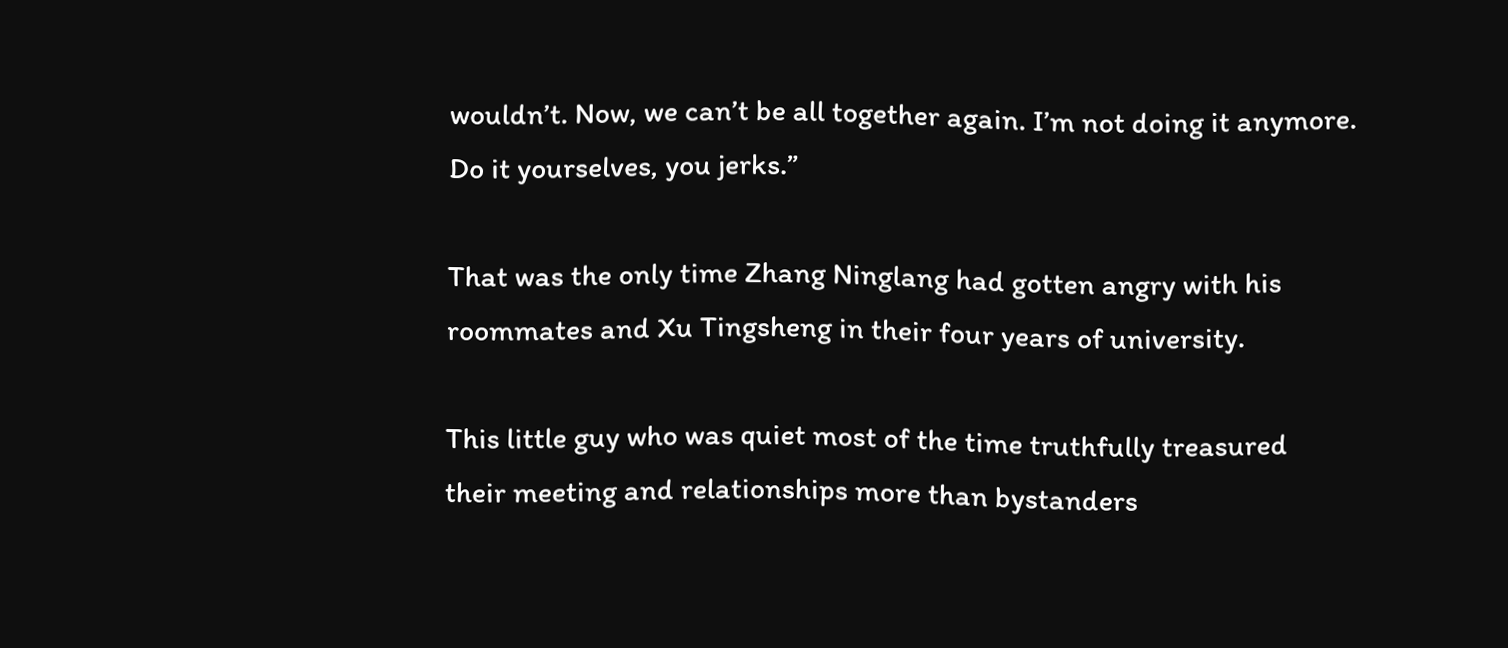wouldn’t. Now, we can’t be all together again. I’m not doing it anymore. Do it yourselves, you jerks.”

That was the only time Zhang Ninglang had gotten angry with his roommates and Xu Tingsheng in their four years of university.

This little guy who was quiet most of the time truthfully treasured their meeting and relationships more than bystanders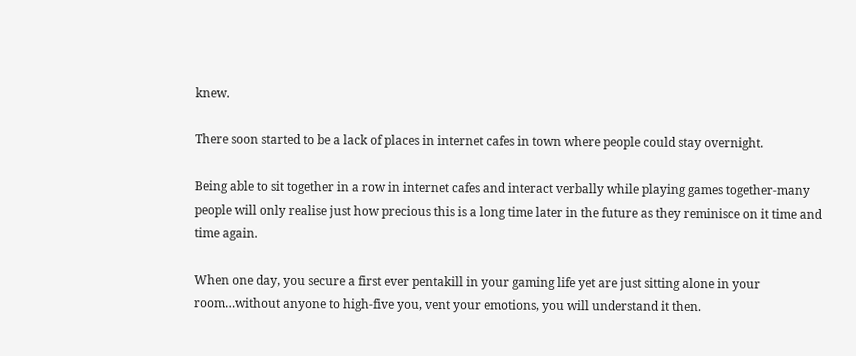knew.

There soon started to be a lack of places in internet cafes in town where people could stay overnight.

Being able to sit together in a row in internet cafes and interact verbally while playing games together-many people will only realise just how precious this is a long time later in the future as they reminisce on it time and time again.

When one day, you secure a first ever pentakill in your gaming life yet are just sitting alone in your room…without anyone to high-five you, vent your emotions, you will understand it then.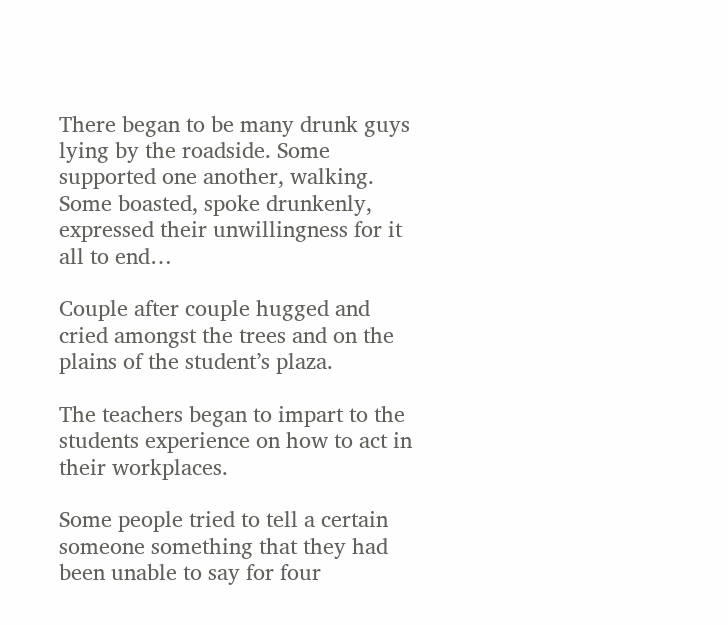There began to be many drunk guys lying by the roadside. Some supported one another, walking. Some boasted, spoke drunkenly, expressed their unwillingness for it all to end…

Couple after couple hugged and cried amongst the trees and on the plains of the student’s plaza.

The teachers began to impart to the students experience on how to act in their workplaces.

Some people tried to tell a certain someone something that they had been unable to say for four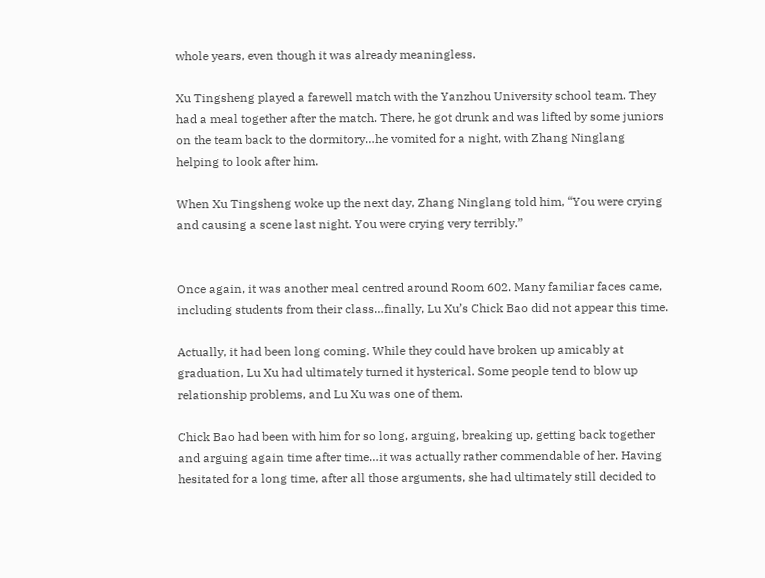whole years, even though it was already meaningless.

Xu Tingsheng played a farewell match with the Yanzhou University school team. They had a meal together after the match. There, he got drunk and was lifted by some juniors on the team back to the dormitory…he vomited for a night, with Zhang Ninglang helping to look after him.

When Xu Tingsheng woke up the next day, Zhang Ninglang told him, “You were crying and causing a scene last night. You were crying very terribly.”


Once again, it was another meal centred around Room 602. Many familiar faces came, including students from their class…finally, Lu Xu’s Chick Bao did not appear this time.

Actually, it had been long coming. While they could have broken up amicably at graduation, Lu Xu had ultimately turned it hysterical. Some people tend to blow up relationship problems, and Lu Xu was one of them.

Chick Bao had been with him for so long, arguing, breaking up, getting back together and arguing again time after time…it was actually rather commendable of her. Having hesitated for a long time, after all those arguments, she had ultimately still decided to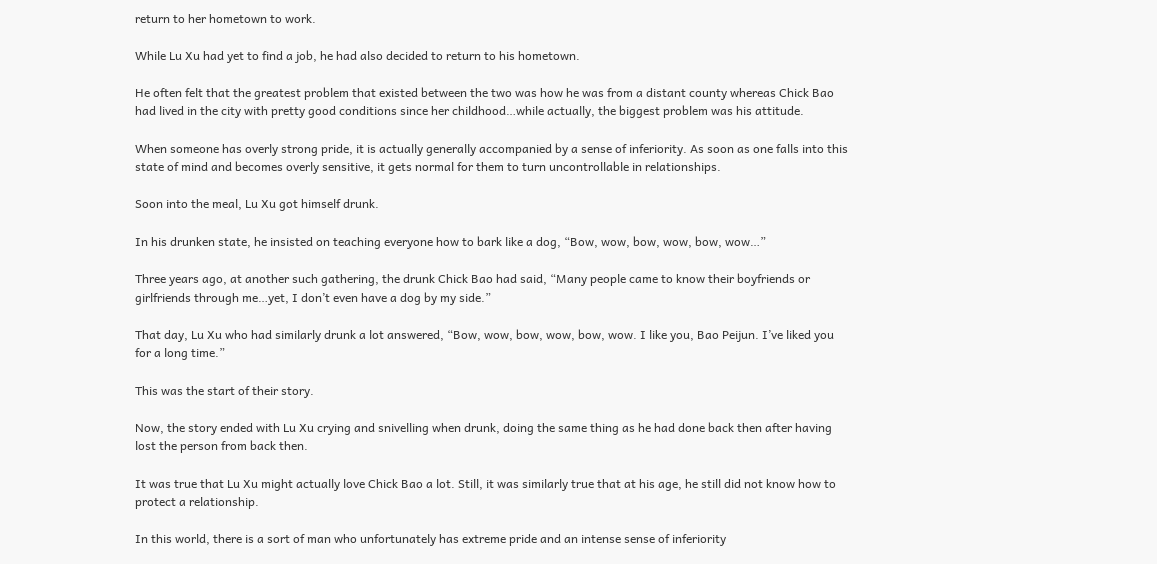return to her hometown to work.

While Lu Xu had yet to find a job, he had also decided to return to his hometown.

He often felt that the greatest problem that existed between the two was how he was from a distant county whereas Chick Bao had lived in the city with pretty good conditions since her childhood…while actually, the biggest problem was his attitude.

When someone has overly strong pride, it is actually generally accompanied by a sense of inferiority. As soon as one falls into this state of mind and becomes overly sensitive, it gets normal for them to turn uncontrollable in relationships.

Soon into the meal, Lu Xu got himself drunk.

In his drunken state, he insisted on teaching everyone how to bark like a dog, “Bow, wow, bow, wow, bow, wow…”

Three years ago, at another such gathering, the drunk Chick Bao had said, “Many people came to know their boyfriends or girlfriends through me…yet, I don’t even have a dog by my side.”

That day, Lu Xu who had similarly drunk a lot answered, “Bow, wow, bow, wow, bow, wow. I like you, Bao Peijun. I’ve liked you for a long time.”

This was the start of their story.

Now, the story ended with Lu Xu crying and snivelling when drunk, doing the same thing as he had done back then after having lost the person from back then.

It was true that Lu Xu might actually love Chick Bao a lot. Still, it was similarly true that at his age, he still did not know how to protect a relationship.

In this world, there is a sort of man who unfortunately has extreme pride and an intense sense of inferiority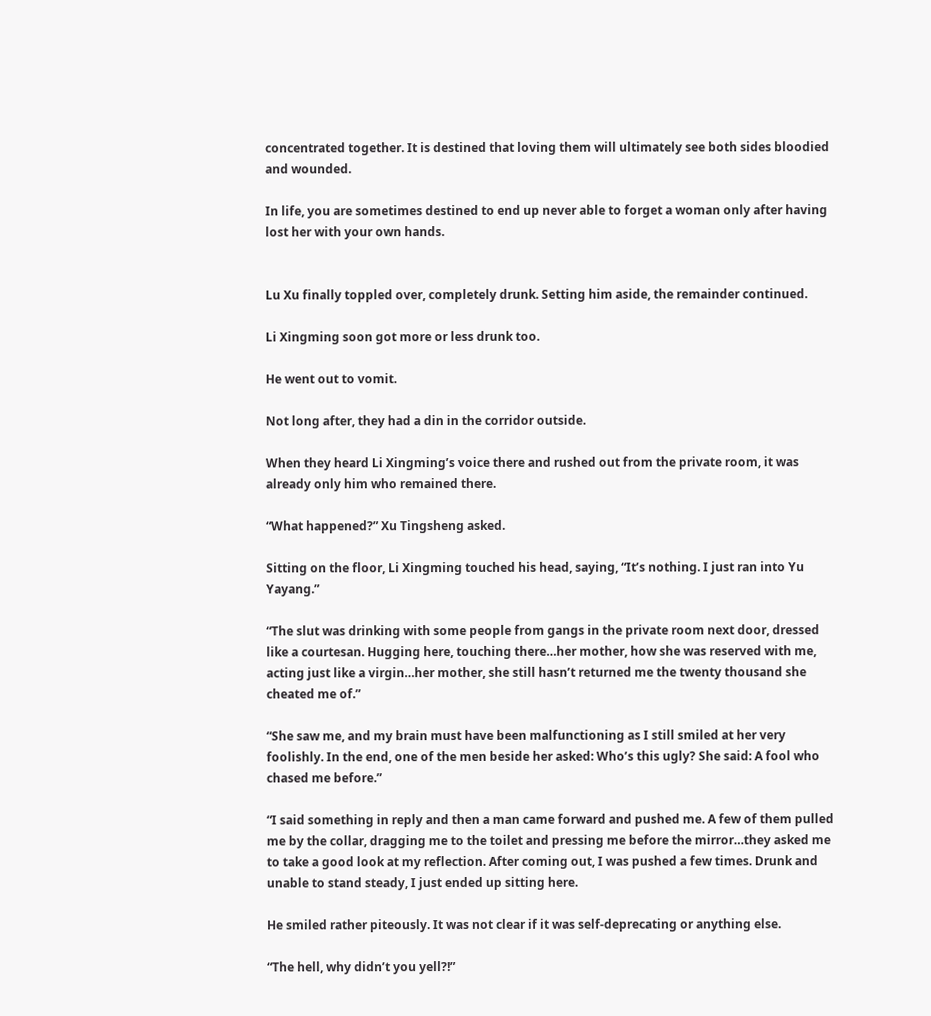concentrated together. It is destined that loving them will ultimately see both sides bloodied and wounded.

In life, you are sometimes destined to end up never able to forget a woman only after having lost her with your own hands.


Lu Xu finally toppled over, completely drunk. Setting him aside, the remainder continued.

Li Xingming soon got more or less drunk too.

He went out to vomit.

Not long after, they had a din in the corridor outside.

When they heard Li Xingming’s voice there and rushed out from the private room, it was already only him who remained there.

“What happened?” Xu Tingsheng asked.

Sitting on the floor, Li Xingming touched his head, saying, “It’s nothing. I just ran into Yu Yayang.”

“The slut was drinking with some people from gangs in the private room next door, dressed like a courtesan. Hugging here, touching there…her mother, how she was reserved with me, acting just like a virgin…her mother, she still hasn’t returned me the twenty thousand she cheated me of.”

“She saw me, and my brain must have been malfunctioning as I still smiled at her very foolishly. In the end, one of the men beside her asked: Who’s this ugly? She said: A fool who chased me before.”

“I said something in reply and then a man came forward and pushed me. A few of them pulled me by the collar, dragging me to the toilet and pressing me before the mirror…they asked me to take a good look at my reflection. After coming out, I was pushed a few times. Drunk and unable to stand steady, I just ended up sitting here.

He smiled rather piteously. It was not clear if it was self-deprecating or anything else.

“The hell, why didn’t you yell?!”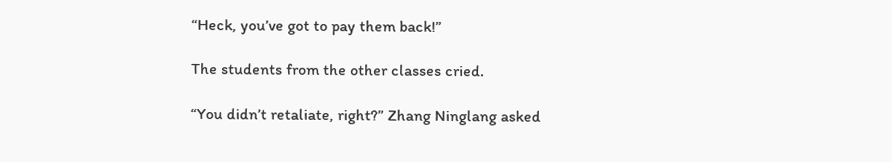“Heck, you’ve got to pay them back!”

The students from the other classes cried.

“You didn’t retaliate, right?” Zhang Ninglang asked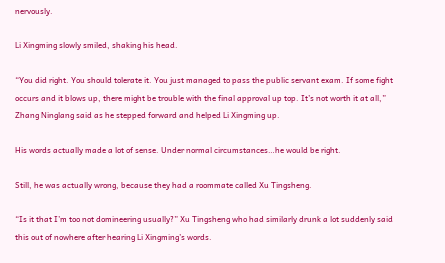nervously.

Li Xingming slowly smiled, shaking his head.

“You did right. You should tolerate it. You just managed to pass the public servant exam. If some fight occurs and it blows up, there might be trouble with the final approval up top. It’s not worth it at all,” Zhang Ninglang said as he stepped forward and helped Li Xingming up.

His words actually made a lot of sense. Under normal circumstances…he would be right.

Still, he was actually wrong, because they had a roommate called Xu Tingsheng.

“Is it that I’m too not domineering usually?” Xu Tingsheng who had similarly drunk a lot suddenly said this out of nowhere after hearing Li Xingming’s words.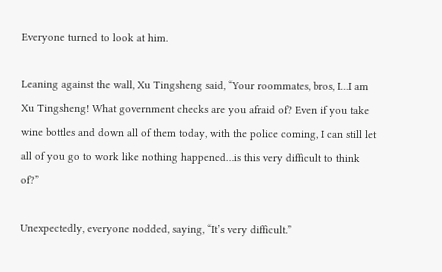Everyone turned to look at him.

Leaning against the wall, Xu Tingsheng said, “Your roommates, bros, I…I am Xu Tingsheng! What government checks are you afraid of? Even if you take wine bottles and down all of them today, with the police coming, I can still let all of you go to work like nothing happened…is this very difficult to think of?”

Unexpectedly, everyone nodded, saying, “It’s very difficult.”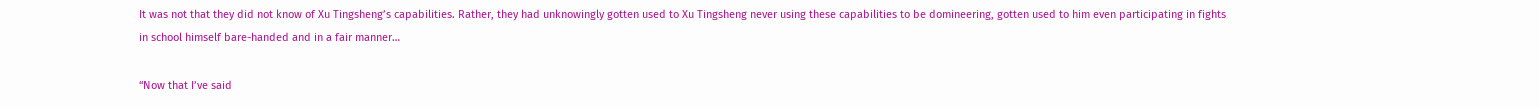It was not that they did not know of Xu Tingsheng’s capabilities. Rather, they had unknowingly gotten used to Xu Tingsheng never using these capabilities to be domineering, gotten used to him even participating in fights in school himself bare-handed and in a fair manner…

“Now that I’ve said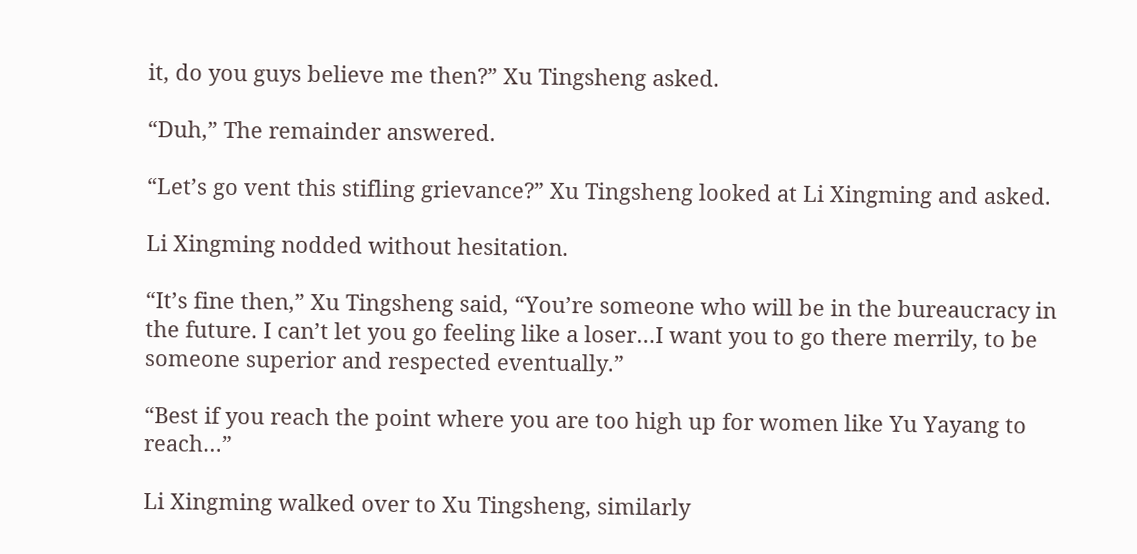it, do you guys believe me then?” Xu Tingsheng asked.

“Duh,” The remainder answered.

“Let’s go vent this stifling grievance?” Xu Tingsheng looked at Li Xingming and asked.

Li Xingming nodded without hesitation.

“It’s fine then,” Xu Tingsheng said, “You’re someone who will be in the bureaucracy in the future. I can’t let you go feeling like a loser…I want you to go there merrily, to be someone superior and respected eventually.”

“Best if you reach the point where you are too high up for women like Yu Yayang to reach…”

Li Xingming walked over to Xu Tingsheng, similarly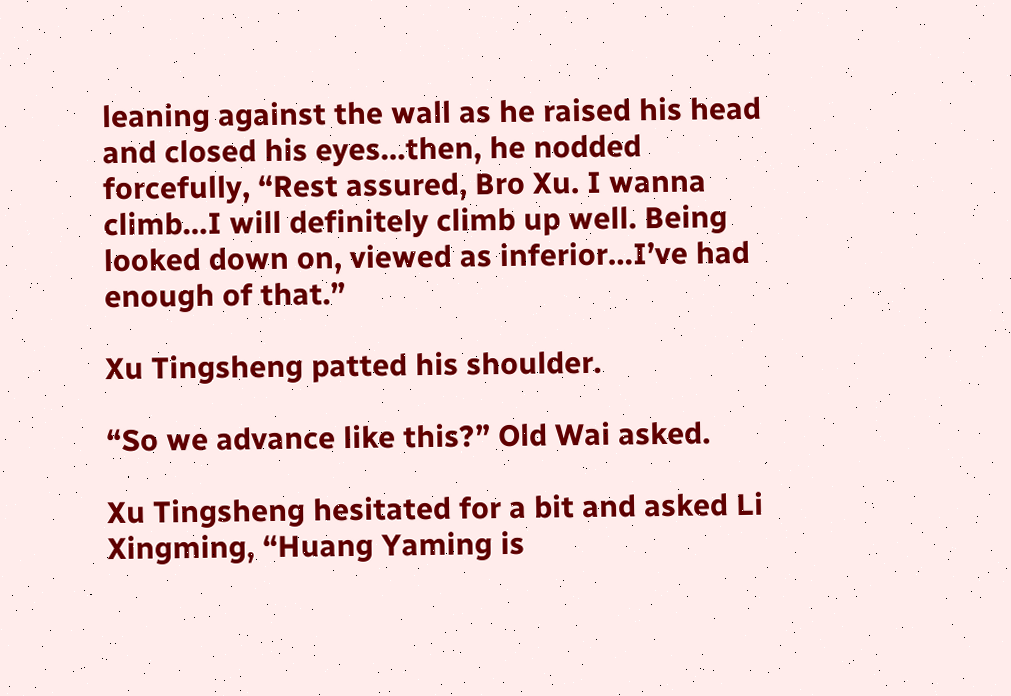leaning against the wall as he raised his head and closed his eyes…then, he nodded forcefully, “Rest assured, Bro Xu. I wanna climb…I will definitely climb up well. Being looked down on, viewed as inferior…I’ve had enough of that.”

Xu Tingsheng patted his shoulder.

“So we advance like this?” Old Wai asked.

Xu Tingsheng hesitated for a bit and asked Li Xingming, “Huang Yaming is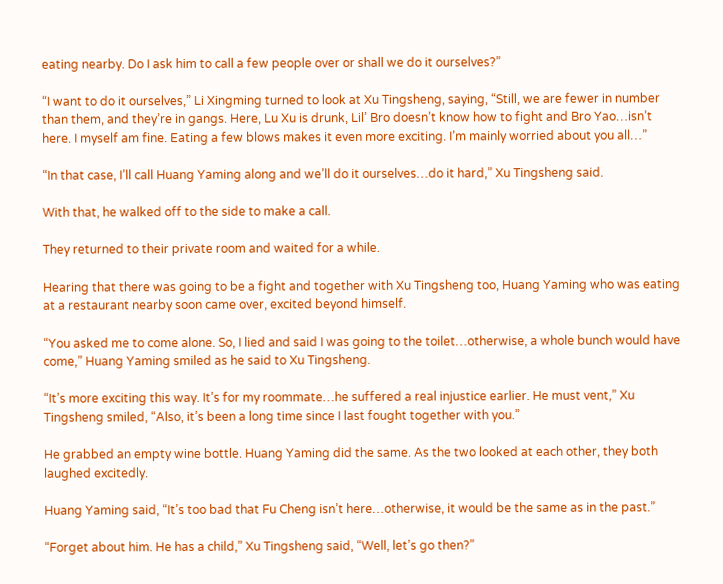eating nearby. Do I ask him to call a few people over or shall we do it ourselves?”

“I want to do it ourselves,” Li Xingming turned to look at Xu Tingsheng, saying, “Still, we are fewer in number than them, and they’re in gangs. Here, Lu Xu is drunk, Lil’ Bro doesn’t know how to fight and Bro Yao…isn’t here. I myself am fine. Eating a few blows makes it even more exciting. I’m mainly worried about you all…”

“In that case, I’ll call Huang Yaming along and we’ll do it ourselves…do it hard,” Xu Tingsheng said.

With that, he walked off to the side to make a call.

They returned to their private room and waited for a while.

Hearing that there was going to be a fight and together with Xu Tingsheng too, Huang Yaming who was eating at a restaurant nearby soon came over, excited beyond himself.

“You asked me to come alone. So, I lied and said I was going to the toilet…otherwise, a whole bunch would have come,” Huang Yaming smiled as he said to Xu Tingsheng.

“It’s more exciting this way. It’s for my roommate…he suffered a real injustice earlier. He must vent,” Xu Tingsheng smiled, “Also, it’s been a long time since I last fought together with you.”

He grabbed an empty wine bottle. Huang Yaming did the same. As the two looked at each other, they both laughed excitedly.

Huang Yaming said, “It’s too bad that Fu Cheng isn’t here…otherwise, it would be the same as in the past.”

“Forget about him. He has a child,” Xu Tingsheng said, “Well, let’s go then?”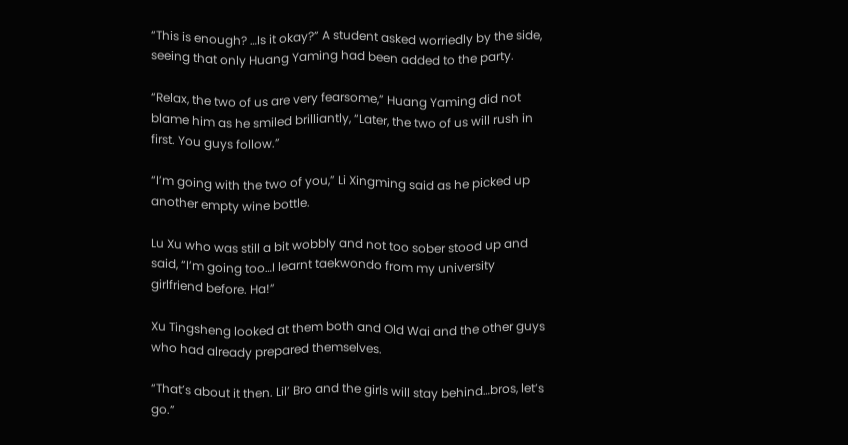“This is enough? …Is it okay?” A student asked worriedly by the side, seeing that only Huang Yaming had been added to the party.

“Relax, the two of us are very fearsome,” Huang Yaming did not blame him as he smiled brilliantly, “Later, the two of us will rush in first. You guys follow.”

“I’m going with the two of you,” Li Xingming said as he picked up another empty wine bottle.

Lu Xu who was still a bit wobbly and not too sober stood up and said, “I’m going too…I learnt taekwondo from my university girlfriend before. Ha!”

Xu Tingsheng looked at them both and Old Wai and the other guys who had already prepared themselves.

“That’s about it then. Lil’ Bro and the girls will stay behind…bros, let’s go.”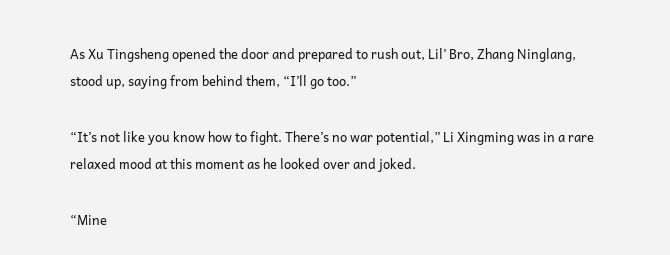As Xu Tingsheng opened the door and prepared to rush out, Lil’ Bro, Zhang Ninglang, stood up, saying from behind them, “I’ll go too.”

“It’s not like you know how to fight. There’s no war potential,” Li Xingming was in a rare relaxed mood at this moment as he looked over and joked.

“Mine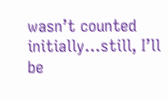wasn’t counted initially…still, I’ll be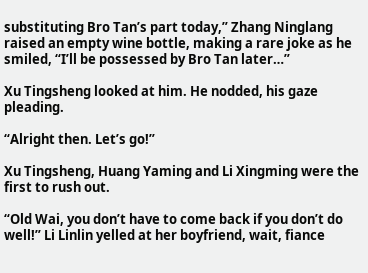substituting Bro Tan’s part today,” Zhang Ninglang raised an empty wine bottle, making a rare joke as he smiled, “I’ll be possessed by Bro Tan later…”

Xu Tingsheng looked at him. He nodded, his gaze pleading.

“Alright then. Let’s go!”

Xu Tingsheng, Huang Yaming and Li Xingming were the first to rush out.

“Old Wai, you don’t have to come back if you don’t do well!” Li Linlin yelled at her boyfriend, wait, fiance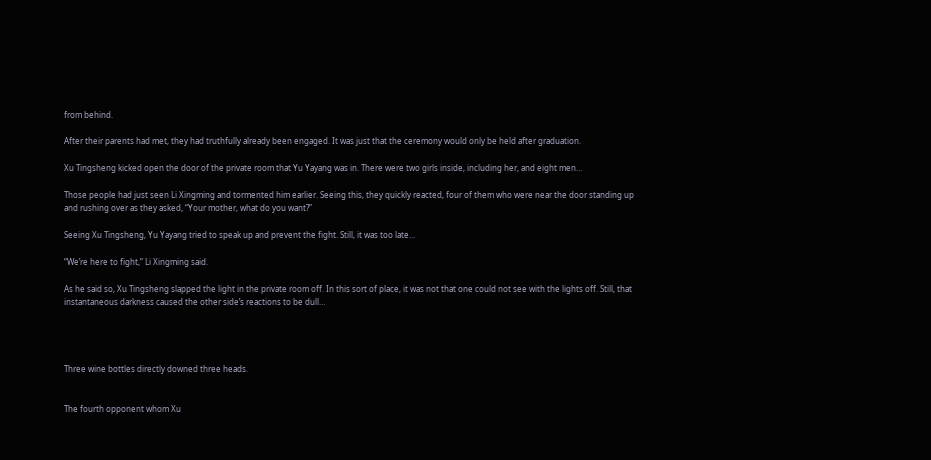from behind.

After their parents had met, they had truthfully already been engaged. It was just that the ceremony would only be held after graduation.

Xu Tingsheng kicked open the door of the private room that Yu Yayang was in. There were two girls inside, including her, and eight men…

Those people had just seen Li Xingming and tormented him earlier. Seeing this, they quickly reacted, four of them who were near the door standing up and rushing over as they asked, “Your mother, what do you want?”

Seeing Xu Tingsheng, Yu Yayang tried to speak up and prevent the fight. Still, it was too late…

“We’re here to fight,” Li Xingming said.

As he said so, Xu Tingsheng slapped the light in the private room off. In this sort of place, it was not that one could not see with the lights off. Still, that instantaneous darkness caused the other side’s reactions to be dull…




Three wine bottles directly downed three heads.


The fourth opponent whom Xu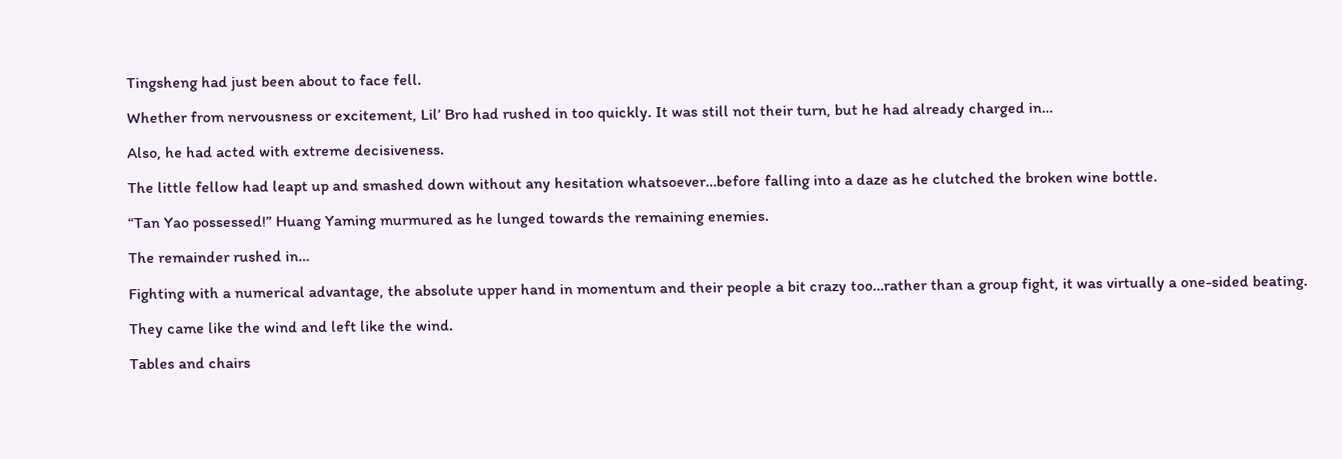Tingsheng had just been about to face fell.

Whether from nervousness or excitement, Lil’ Bro had rushed in too quickly. It was still not their turn, but he had already charged in…

Also, he had acted with extreme decisiveness.

The little fellow had leapt up and smashed down without any hesitation whatsoever…before falling into a daze as he clutched the broken wine bottle.

“Tan Yao possessed!” Huang Yaming murmured as he lunged towards the remaining enemies.

The remainder rushed in…

Fighting with a numerical advantage, the absolute upper hand in momentum and their people a bit crazy too…rather than a group fight, it was virtually a one-sided beating.

They came like the wind and left like the wind.

Tables and chairs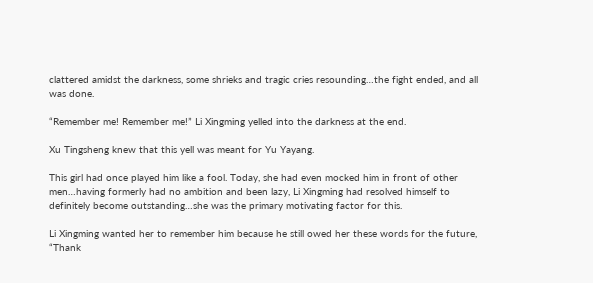clattered amidst the darkness, some shrieks and tragic cries resounding…the fight ended, and all was done.

“Remember me! Remember me!” Li Xingming yelled into the darkness at the end.

Xu Tingsheng knew that this yell was meant for Yu Yayang.

This girl had once played him like a fool. Today, she had even mocked him in front of other men…having formerly had no ambition and been lazy, Li Xingming had resolved himself to definitely become outstanding…she was the primary motivating factor for this.

Li Xingming wanted her to remember him because he still owed her these words for the future, “Thank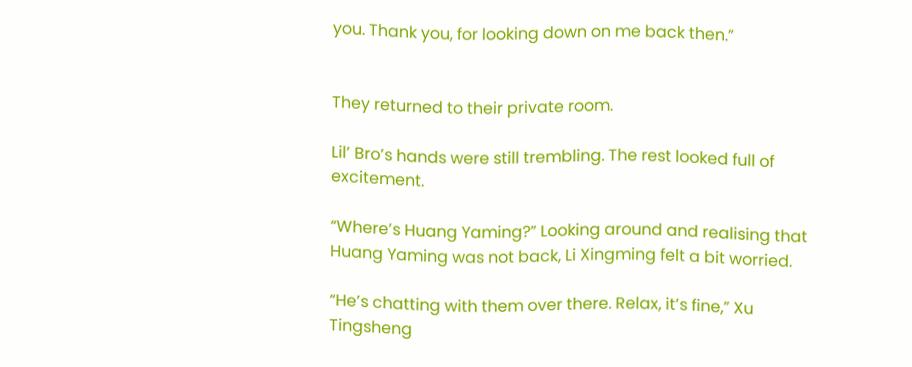you. Thank you, for looking down on me back then.”


They returned to their private room.

Lil’ Bro’s hands were still trembling. The rest looked full of excitement.

“Where’s Huang Yaming?” Looking around and realising that Huang Yaming was not back, Li Xingming felt a bit worried.

“He’s chatting with them over there. Relax, it’s fine,” Xu Tingsheng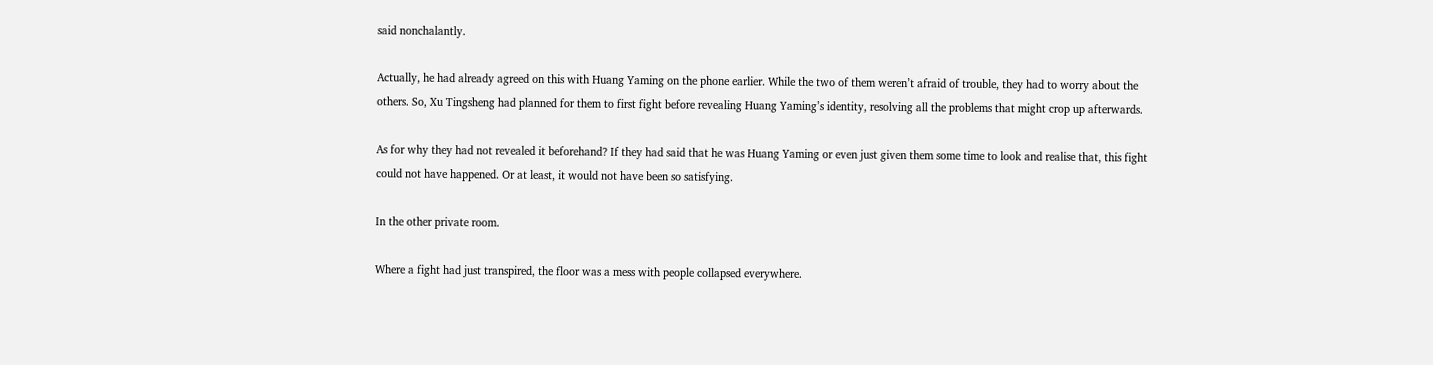said nonchalantly.

Actually, he had already agreed on this with Huang Yaming on the phone earlier. While the two of them weren’t afraid of trouble, they had to worry about the others. So, Xu Tingsheng had planned for them to first fight before revealing Huang Yaming’s identity, resolving all the problems that might crop up afterwards.

As for why they had not revealed it beforehand? If they had said that he was Huang Yaming or even just given them some time to look and realise that, this fight could not have happened. Or at least, it would not have been so satisfying.

In the other private room.

Where a fight had just transpired, the floor was a mess with people collapsed everywhere.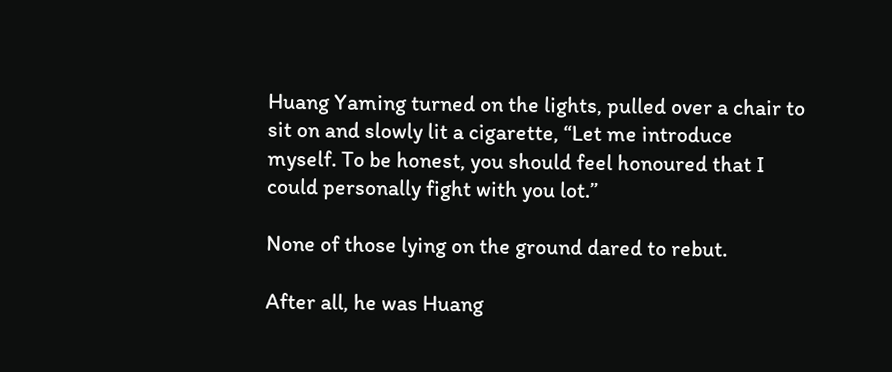Huang Yaming turned on the lights, pulled over a chair to sit on and slowly lit a cigarette, “Let me introduce myself. To be honest, you should feel honoured that I could personally fight with you lot.”

None of those lying on the ground dared to rebut.

After all, he was Huang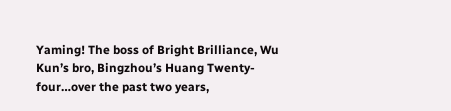Yaming! The boss of Bright Brilliance, Wu Kun’s bro, Bingzhou’s Huang Twenty-four…over the past two years,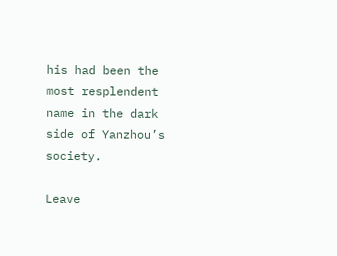his had been the most resplendent name in the dark side of Yanzhou’s society.

Leave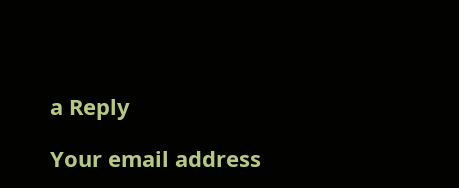a Reply

Your email address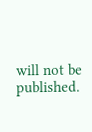will not be published.